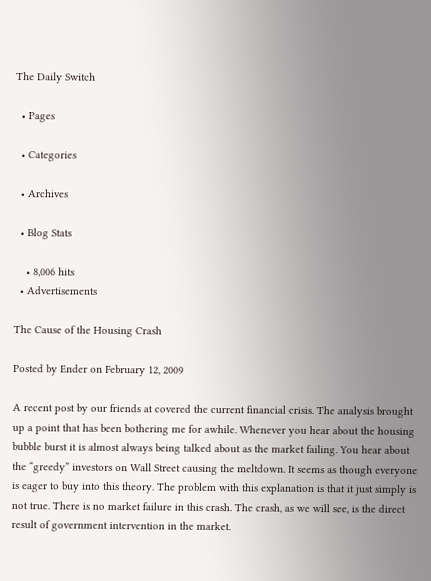The Daily Switch

  • Pages

  • Categories

  • Archives

  • Blog Stats

    • 8,006 hits
  • Advertisements

The Cause of the Housing Crash

Posted by Ender on February 12, 2009

A recent post by our friends at covered the current financial crisis. The analysis brought up a point that has been bothering me for awhile. Whenever you hear about the housing bubble burst it is almost always being talked about as the market failing. You hear about the “greedy” investors on Wall Street causing the meltdown. It seems as though everyone is eager to buy into this theory. The problem with this explanation is that it just simply is not true. There is no market failure in this crash. The crash, as we will see, is the direct result of government intervention in the market.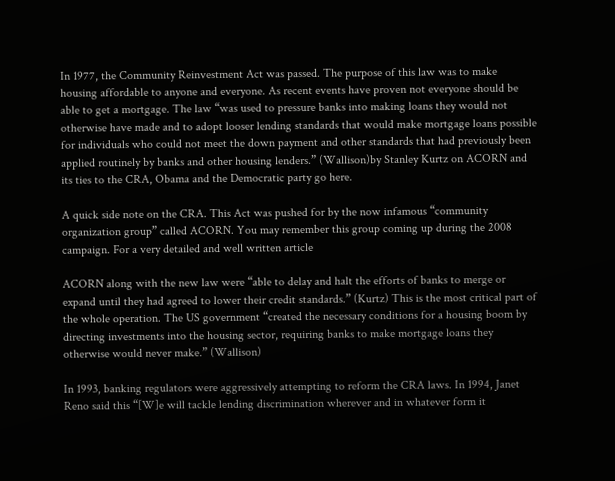In 1977, the Community Reinvestment Act was passed. The purpose of this law was to make housing affordable to anyone and everyone. As recent events have proven not everyone should be able to get a mortgage. The law “was used to pressure banks into making loans they would not otherwise have made and to adopt looser lending standards that would make mortgage loans possible for individuals who could not meet the down payment and other standards that had previously been applied routinely by banks and other housing lenders.” (Wallison)by Stanley Kurtz on ACORN and its ties to the CRA, Obama and the Democratic party go here.

A quick side note on the CRA. This Act was pushed for by the now infamous “community organization group” called ACORN. You may remember this group coming up during the 2008 campaign. For a very detailed and well written article

ACORN along with the new law were “able to delay and halt the efforts of banks to merge or expand until they had agreed to lower their credit standards.” (Kurtz) This is the most critical part of the whole operation. The US government “created the necessary conditions for a housing boom by directing investments into the housing sector, requiring banks to make mortgage loans they otherwise would never make.” (Wallison)

In 1993, banking regulators were aggressively attempting to reform the CRA laws. In 1994, Janet Reno said this “[W]e will tackle lending discrimination wherever and in whatever form it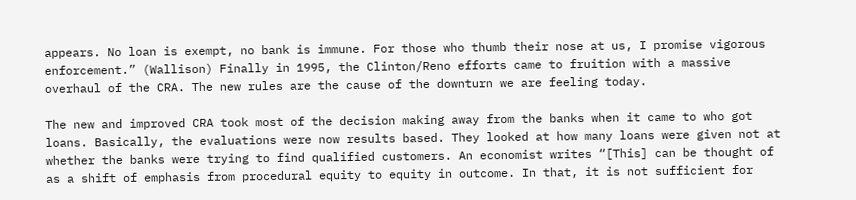appears. No loan is exempt, no bank is immune. For those who thumb their nose at us, I promise vigorous enforcement.” (Wallison) Finally in 1995, the Clinton/Reno efforts came to fruition with a massive overhaul of the CRA. The new rules are the cause of the downturn we are feeling today.

The new and improved CRA took most of the decision making away from the banks when it came to who got loans. Basically, the evaluations were now results based. They looked at how many loans were given not at whether the banks were trying to find qualified customers. An economist writes “[This] can be thought of as a shift of emphasis from procedural equity to equity in outcome. In that, it is not sufficient for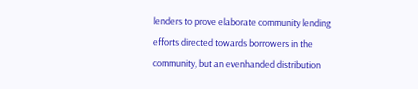lenders to prove elaborate community lending efforts directed towards borrowers in the community, but an evenhanded distribution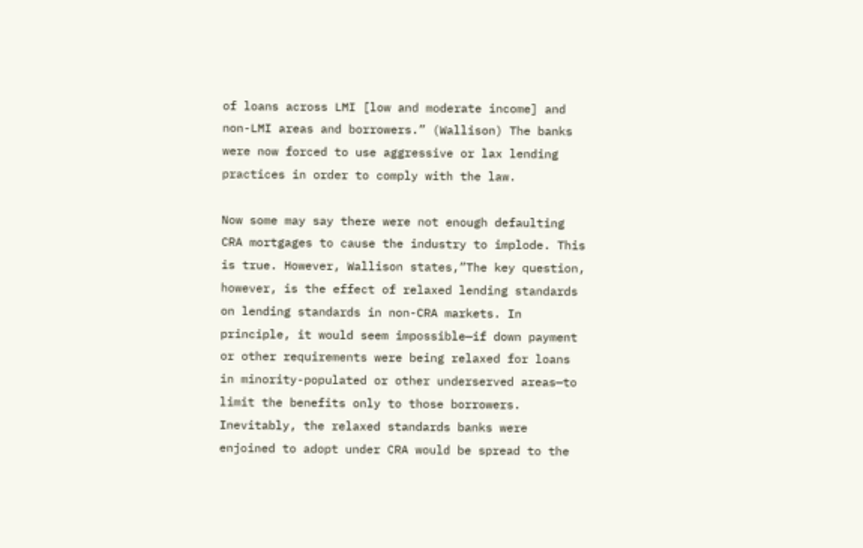of loans across LMI [low and moderate income] and non-LMI areas and borrowers.” (Wallison) The banks were now forced to use aggressive or lax lending practices in order to comply with the law.

Now some may say there were not enough defaulting CRA mortgages to cause the industry to implode. This is true. However, Wallison states,”The key question, however, is the effect of relaxed lending standards on lending standards in non-CRA markets. In principle, it would seem impossible—if down payment or other requirements were being relaxed for loans in minority-populated or other underserved areas—to limit the benefits only to those borrowers. Inevitably, the relaxed standards banks were enjoined to adopt under CRA would be spread to the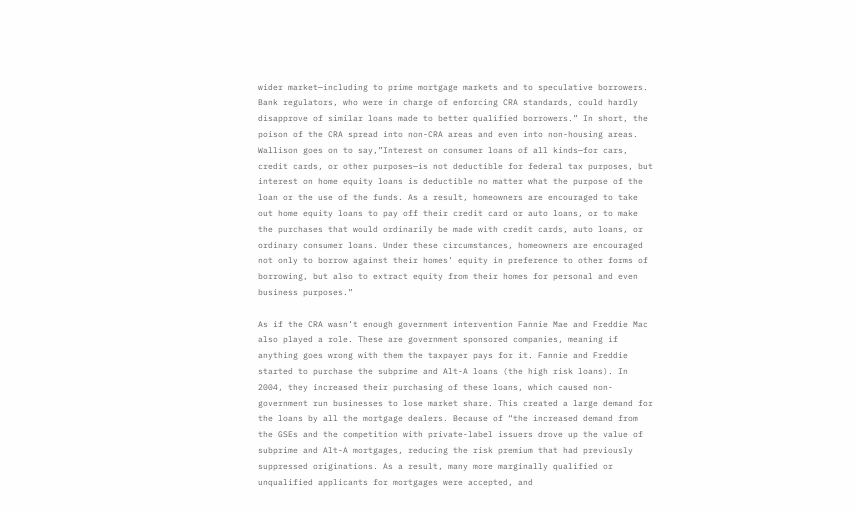wider market—including to prime mortgage markets and to speculative borrowers. Bank regulators, who were in charge of enforcing CRA standards, could hardly disapprove of similar loans made to better qualified borrowers.” In short, the poison of the CRA spread into non-CRA areas and even into non-housing areas. Wallison goes on to say,”Interest on consumer loans of all kinds—for cars, credit cards, or other purposes—is not deductible for federal tax purposes, but interest on home equity loans is deductible no matter what the purpose of the loan or the use of the funds. As a result, homeowners are encouraged to take out home equity loans to pay off their credit card or auto loans, or to make the purchases that would ordinarily be made with credit cards, auto loans, or ordinary consumer loans. Under these circumstances, homeowners are encouraged not only to borrow against their homes’ equity in preference to other forms of borrowing, but also to extract equity from their homes for personal and even business purposes.”

As if the CRA wasn’t enough government intervention Fannie Mae and Freddie Mac also played a role. These are government sponsored companies, meaning if anything goes wrong with them the taxpayer pays for it. Fannie and Freddie started to purchase the subprime and Alt-A loans (the high risk loans). In 2004, they increased their purchasing of these loans, which caused non-government run businesses to lose market share. This created a large demand for the loans by all the mortgage dealers. Because of “the increased demand from the GSEs and the competition with private-label issuers drove up the value of subprime and Alt-A mortgages, reducing the risk premium that had previously suppressed originations. As a result, many more marginally qualified or unqualified applicants for mortgages were accepted, and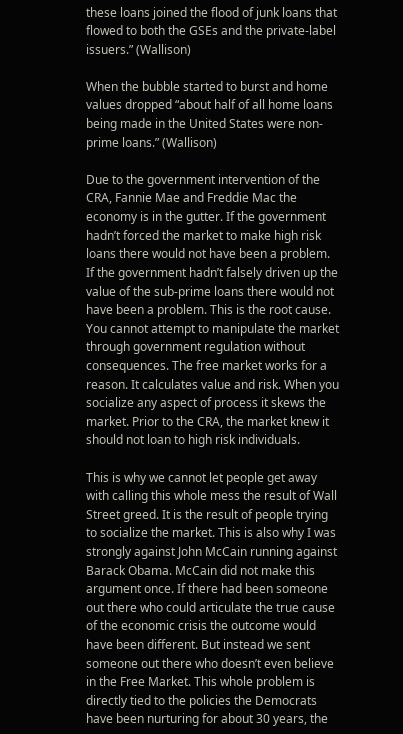these loans joined the flood of junk loans that flowed to both the GSEs and the private-label issuers.” (Wallison)

When the bubble started to burst and home values dropped “about half of all home loans being made in the United States were non-prime loans.” (Wallison)

Due to the government intervention of the CRA, Fannie Mae and Freddie Mac the economy is in the gutter. If the government hadn’t forced the market to make high risk loans there would not have been a problem. If the government hadn’t falsely driven up the value of the sub-prime loans there would not have been a problem. This is the root cause. You cannot attempt to manipulate the market through government regulation without consequences. The free market works for a reason. It calculates value and risk. When you socialize any aspect of process it skews the market. Prior to the CRA, the market knew it should not loan to high risk individuals.

This is why we cannot let people get away with calling this whole mess the result of Wall Street greed. It is the result of people trying to socialize the market. This is also why I was strongly against John McCain running against Barack Obama. McCain did not make this argument once. If there had been someone out there who could articulate the true cause of the economic crisis the outcome would have been different. But instead we sent someone out there who doesn’t even believe in the Free Market. This whole problem is directly tied to the policies the Democrats have been nurturing for about 30 years, the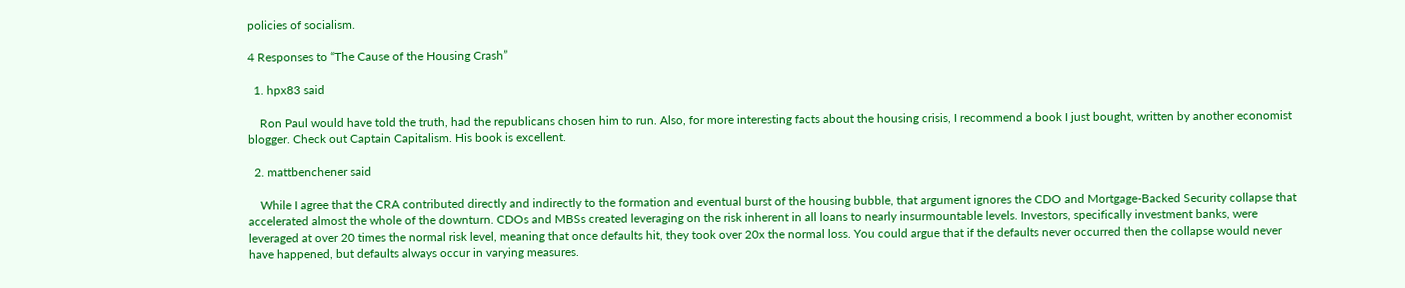policies of socialism.

4 Responses to “The Cause of the Housing Crash”

  1. hpx83 said

    Ron Paul would have told the truth, had the republicans chosen him to run. Also, for more interesting facts about the housing crisis, I recommend a book I just bought, written by another economist blogger. Check out Captain Capitalism. His book is excellent.

  2. mattbenchener said

    While I agree that the CRA contributed directly and indirectly to the formation and eventual burst of the housing bubble, that argument ignores the CDO and Mortgage-Backed Security collapse that accelerated almost the whole of the downturn. CDOs and MBSs created leveraging on the risk inherent in all loans to nearly insurmountable levels. Investors, specifically investment banks, were leveraged at over 20 times the normal risk level, meaning that once defaults hit, they took over 20x the normal loss. You could argue that if the defaults never occurred then the collapse would never have happened, but defaults always occur in varying measures.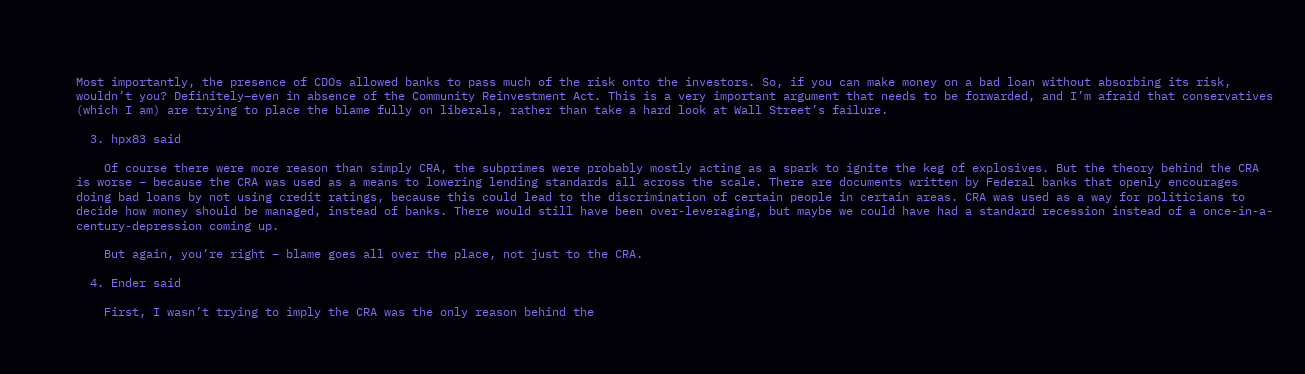Most importantly, the presence of CDOs allowed banks to pass much of the risk onto the investors. So, if you can make money on a bad loan without absorbing its risk, wouldn’t you? Definitely–even in absence of the Community Reinvestment Act. This is a very important argument that needs to be forwarded, and I’m afraid that conservatives (which I am) are trying to place the blame fully on liberals, rather than take a hard look at Wall Street’s failure.

  3. hpx83 said

    Of course there were more reason than simply CRA, the subprimes were probably mostly acting as a spark to ignite the keg of explosives. But the theory behind the CRA is worse – because the CRA was used as a means to lowering lending standards all across the scale. There are documents written by Federal banks that openly encourages doing bad loans by not using credit ratings, because this could lead to the discrimination of certain people in certain areas. CRA was used as a way for politicians to decide how money should be managed, instead of banks. There would still have been over-leveraging, but maybe we could have had a standard recession instead of a once-in-a-century-depression coming up.

    But again, you’re right – blame goes all over the place, not just to the CRA.

  4. Ender said

    First, I wasn’t trying to imply the CRA was the only reason behind the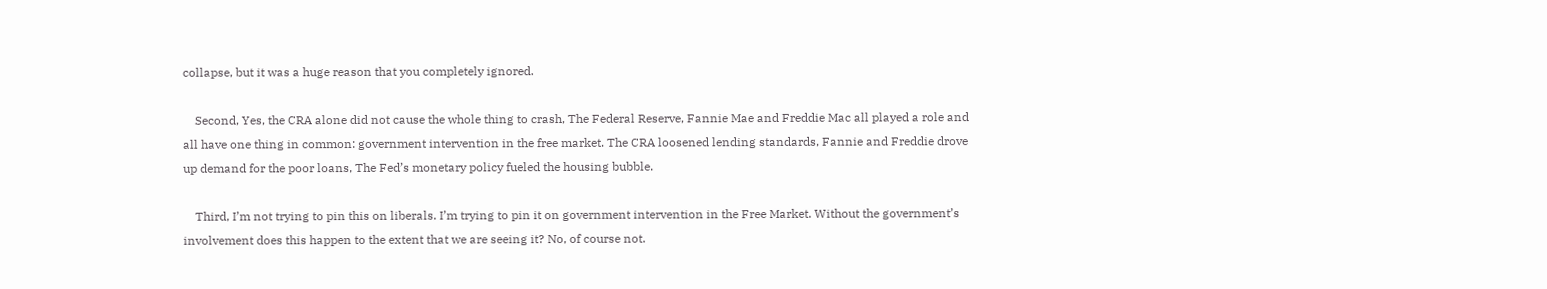collapse, but it was a huge reason that you completely ignored.

    Second, Yes, the CRA alone did not cause the whole thing to crash, The Federal Reserve, Fannie Mae and Freddie Mac all played a role and all have one thing in common: government intervention in the free market. The CRA loosened lending standards, Fannie and Freddie drove up demand for the poor loans, The Fed’s monetary policy fueled the housing bubble.

    Third, I’m not trying to pin this on liberals. I’m trying to pin it on government intervention in the Free Market. Without the government’s involvement does this happen to the extent that we are seeing it? No, of course not.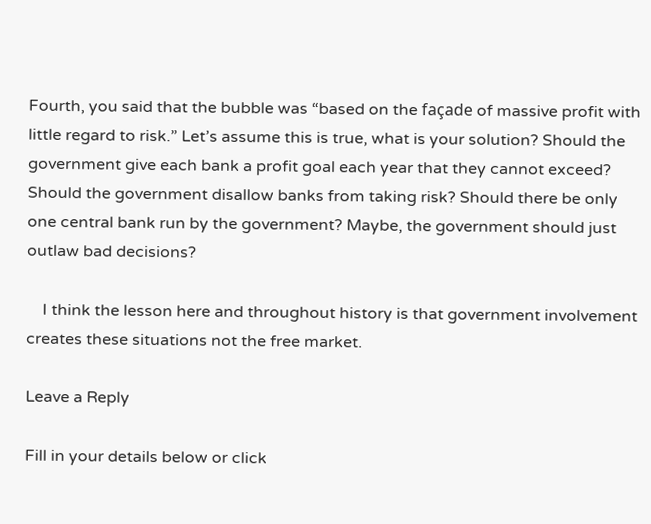Fourth, you said that the bubble was “based on the façade of massive profit with little regard to risk.” Let’s assume this is true, what is your solution? Should the government give each bank a profit goal each year that they cannot exceed? Should the government disallow banks from taking risk? Should there be only one central bank run by the government? Maybe, the government should just outlaw bad decisions?

    I think the lesson here and throughout history is that government involvement creates these situations not the free market.

Leave a Reply

Fill in your details below or click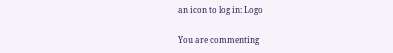an icon to log in: Logo

You are commenting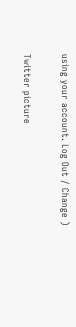using your account. Log Out / Change )

Twitter picture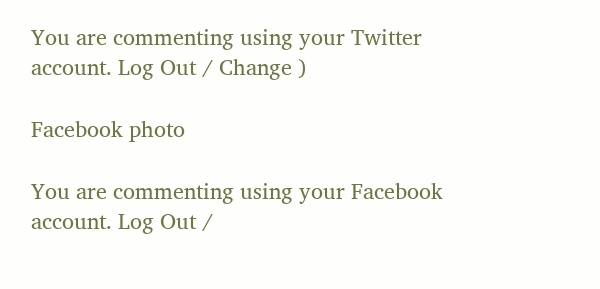You are commenting using your Twitter account. Log Out / Change )

Facebook photo

You are commenting using your Facebook account. Log Out /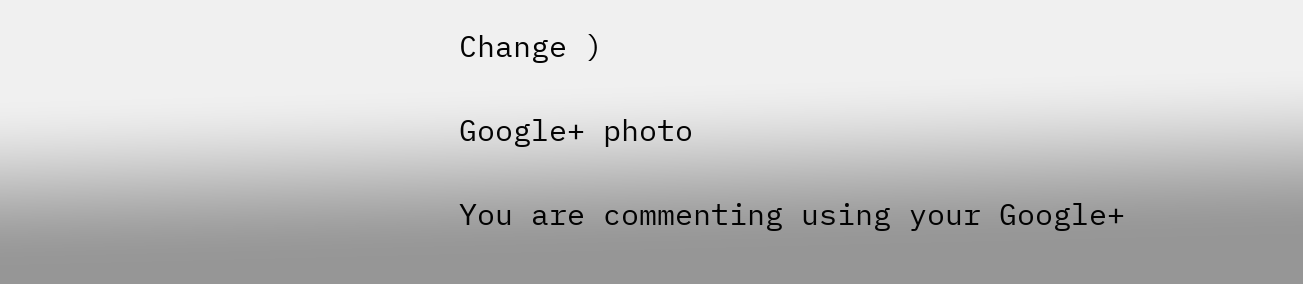Change )

Google+ photo

You are commenting using your Google+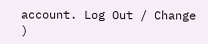account. Log Out / Change )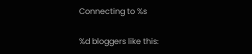Connecting to %s

%d bloggers like this: